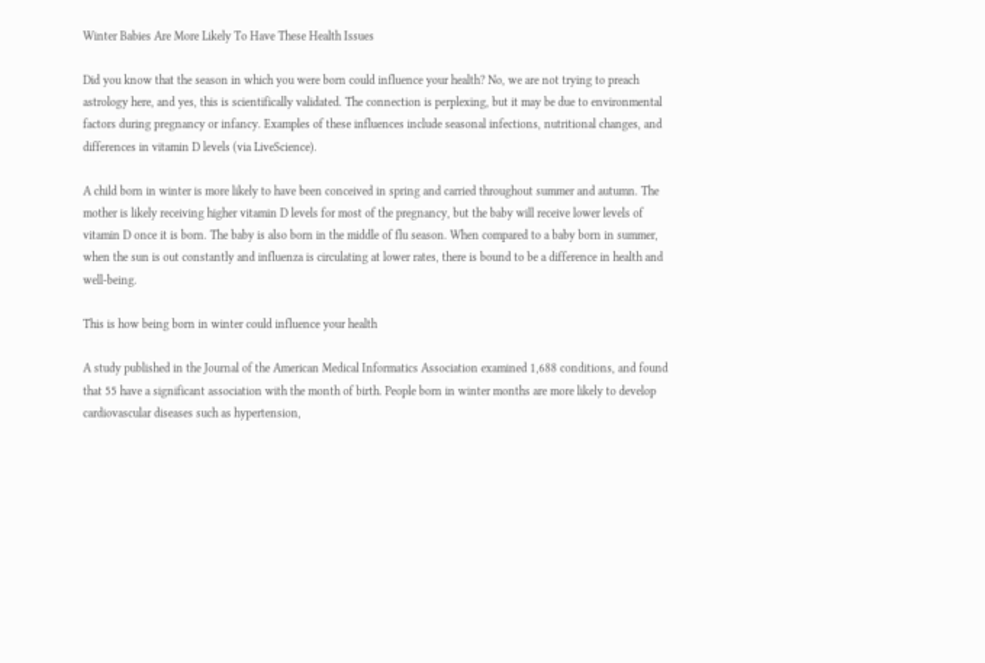Winter Babies Are More Likely To Have These Health Issues

Did you know that the season in which you were born could influence your health? No, we are not trying to preach astrology here, and yes, this is scientifically validated. The connection is perplexing, but it may be due to environmental factors during pregnancy or infancy. Examples of these influences include seasonal infections, nutritional changes, and differences in vitamin D levels (via LiveScience).

A child born in winter is more likely to have been conceived in spring and carried throughout summer and autumn. The mother is likely receiving higher vitamin D levels for most of the pregnancy, but the baby will receive lower levels of vitamin D once it is born. The baby is also born in the middle of flu season. When compared to a baby born in summer, when the sun is out constantly and influenza is circulating at lower rates, there is bound to be a difference in health and well-being.

This is how being born in winter could influence your health

A study published in the Journal of the American Medical Informatics Association examined 1,688 conditions, and found that 55 have a significant association with the month of birth. People born in winter months are more likely to develop cardiovascular diseases such as hypertension,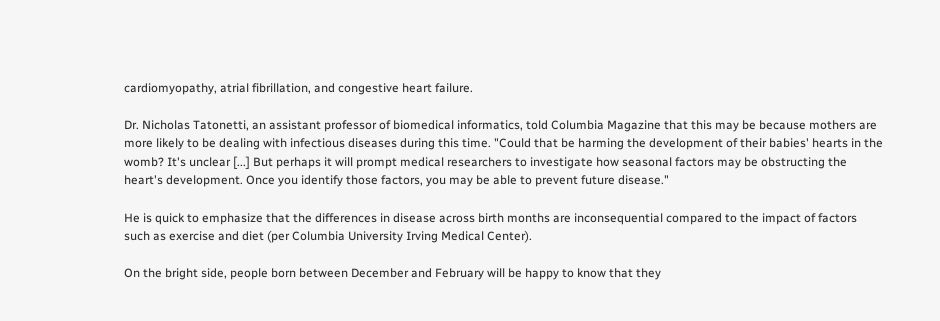cardiomyopathy, atrial fibrillation, and congestive heart failure.

Dr. Nicholas Tatonetti, an assistant professor of biomedical informatics, told Columbia Magazine that this may be because mothers are more likely to be dealing with infectious diseases during this time. "Could that be harming the development of their babies' hearts in the womb? It's unclear [...] But perhaps it will prompt medical researchers to investigate how seasonal factors may be obstructing the heart's development. Once you identify those factors, you may be able to prevent future disease."

He is quick to emphasize that the differences in disease across birth months are inconsequential compared to the impact of factors such as exercise and diet (per Columbia University Irving Medical Center).

On the bright side, people born between December and February will be happy to know that they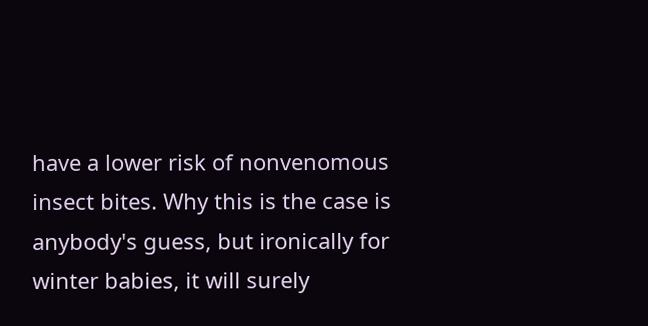have a lower risk of nonvenomous insect bites. Why this is the case is anybody's guess, but ironically for winter babies, it will surely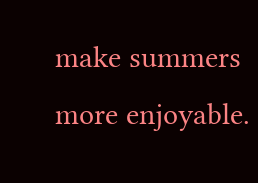make summers more enjoyable.